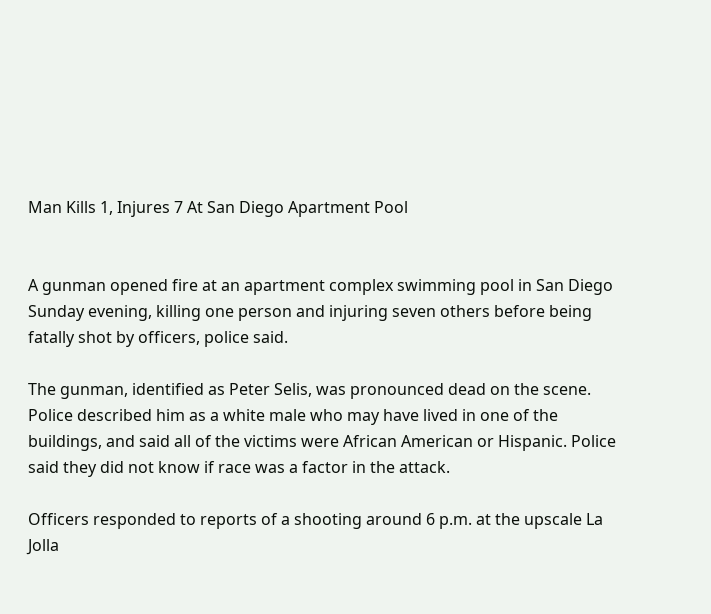Man Kills 1, Injures 7 At San Diego Apartment Pool


A gunman opened fire at an apartment complex swimming pool in San Diego Sunday evening, killing one person and injuring seven others before being fatally shot by officers, police said.

The gunman, identified as Peter Selis, was pronounced dead on the scene. Police described him as a white male who may have lived in one of the buildings, and said all of the victims were African American or Hispanic. Police said they did not know if race was a factor in the attack.

Officers responded to reports of a shooting around 6 p.m. at the upscale La Jolla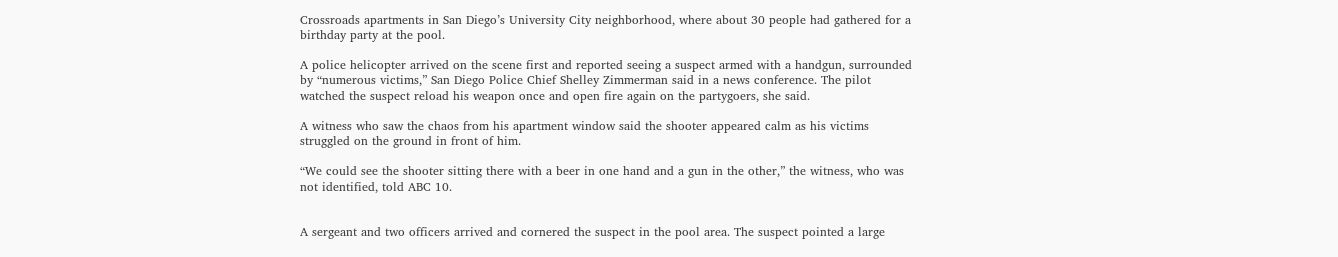Crossroads apartments in San Diego’s University City neighborhood, where about 30 people had gathered for a birthday party at the pool.

A police helicopter arrived on the scene first and reported seeing a suspect armed with a handgun, surrounded by “numerous victims,” San Diego Police Chief Shelley Zimmerman said in a news conference. The pilot watched the suspect reload his weapon once and open fire again on the partygoers, she said.

A witness who saw the chaos from his apartment window said the shooter appeared calm as his victims struggled on the ground in front of him.

“We could see the shooter sitting there with a beer in one hand and a gun in the other,” the witness, who was not identified, told ABC 10.


A sergeant and two officers arrived and cornered the suspect in the pool area. The suspect pointed a large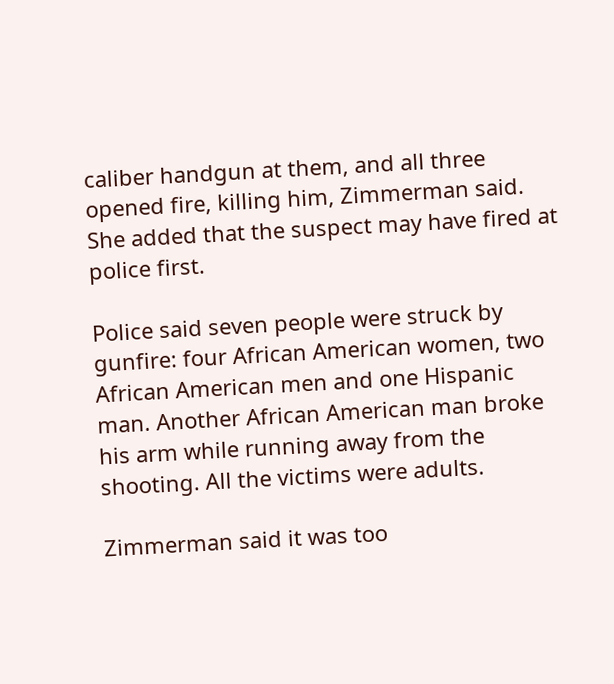caliber handgun at them, and all three opened fire, killing him, Zimmerman said. She added that the suspect may have fired at police first.

Police said seven people were struck by gunfire: four African American women, two African American men and one Hispanic man. Another African American man broke his arm while running away from the shooting. All the victims were adults.

Zimmerman said it was too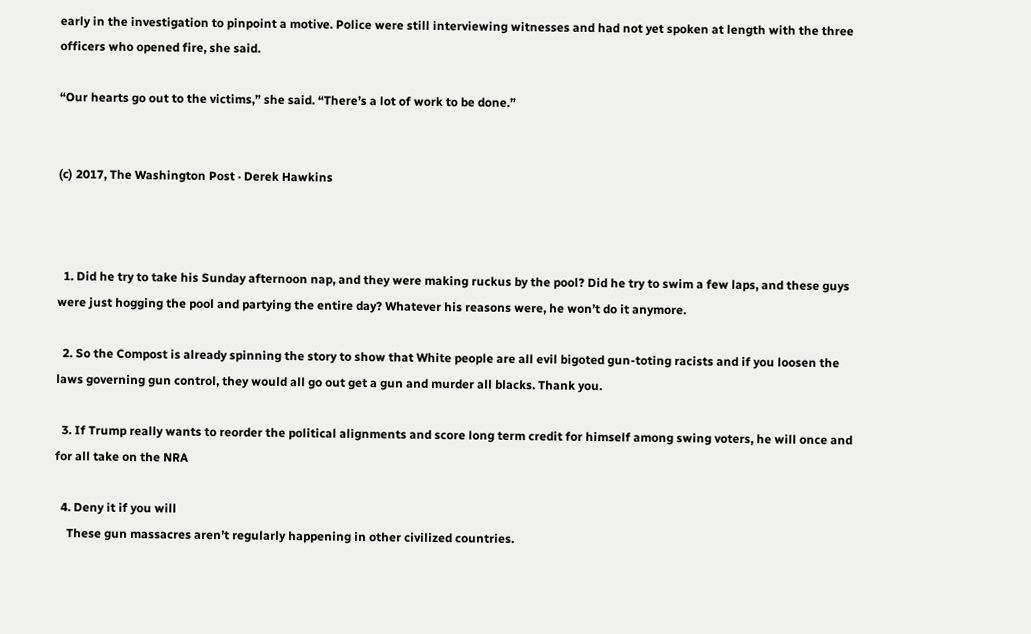early in the investigation to pinpoint a motive. Police were still interviewing witnesses and had not yet spoken at length with the three officers who opened fire, she said.

“Our hearts go out to the victims,” she said. “There’s a lot of work to be done.”


(c) 2017, The Washington Post · Derek Hawkins



  1. Did he try to take his Sunday afternoon nap, and they were making ruckus by the pool? Did he try to swim a few laps, and these guys were just hogging the pool and partying the entire day? Whatever his reasons were, he won’t do it anymore.

  2. So the Compost is already spinning the story to show that White people are all evil bigoted gun-toting racists and if you loosen the laws governing gun control, they would all go out get a gun and murder all blacks. Thank you.

  3. If Trump really wants to reorder the political alignments and score long term credit for himself among swing voters, he will once and for all take on the NRA

  4. Deny it if you will
    These gun massacres aren’t regularly happening in other civilized countries.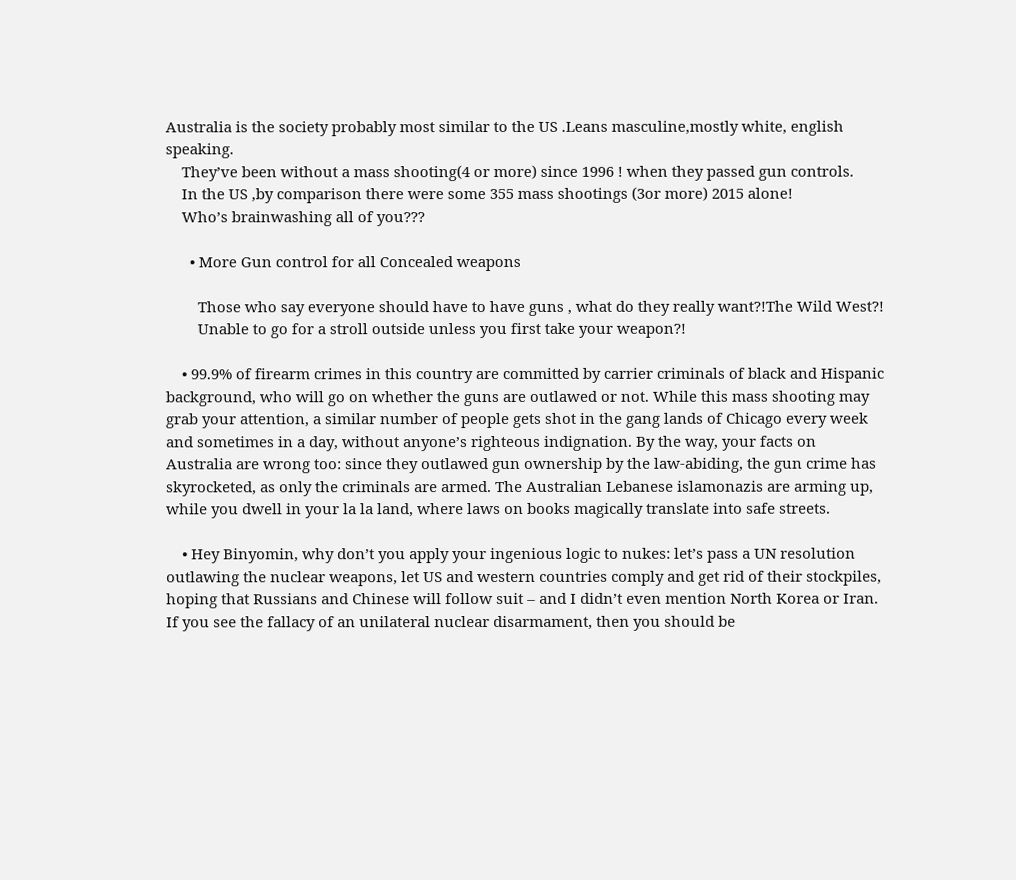Australia is the society probably most similar to the US .Leans masculine,mostly white, english speaking.
    They’ve been without a mass shooting(4 or more) since 1996 ! when they passed gun controls.
    In the US ,by comparison there were some 355 mass shootings (3or more) 2015 alone!
    Who’s brainwashing all of you???

      • More Gun control for all Concealed weapons

        Those who say everyone should have to have guns , what do they really want?!The Wild West?!
        Unable to go for a stroll outside unless you first take your weapon?!

    • 99.9% of firearm crimes in this country are committed by carrier criminals of black and Hispanic background, who will go on whether the guns are outlawed or not. While this mass shooting may grab your attention, a similar number of people gets shot in the gang lands of Chicago every week and sometimes in a day, without anyone’s righteous indignation. By the way, your facts on Australia are wrong too: since they outlawed gun ownership by the law-abiding, the gun crime has skyrocketed, as only the criminals are armed. The Australian Lebanese islamonazis are arming up, while you dwell in your la la land, where laws on books magically translate into safe streets.

    • Hey Binyomin, why don’t you apply your ingenious logic to nukes: let’s pass a UN resolution outlawing the nuclear weapons, let US and western countries comply and get rid of their stockpiles, hoping that Russians and Chinese will follow suit – and I didn’t even mention North Korea or Iran. If you see the fallacy of an unilateral nuclear disarmament, then you should be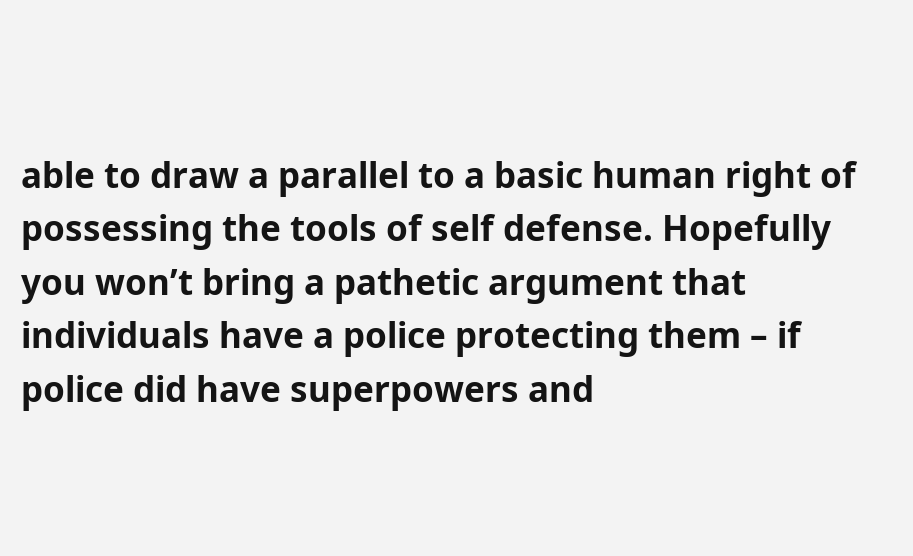able to draw a parallel to a basic human right of possessing the tools of self defense. Hopefully you won’t bring a pathetic argument that individuals have a police protecting them – if police did have superpowers and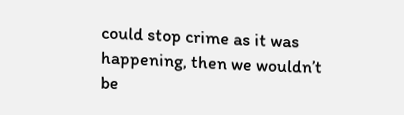could stop crime as it was happening, then we wouldn’t be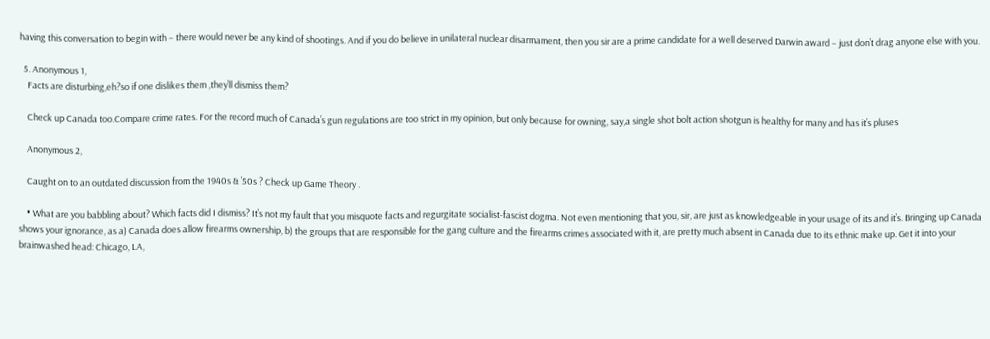having this conversation to begin with – there would never be any kind of shootings. And if you do believe in unilateral nuclear disarmament, then you sir are a prime candidate for a well deserved Darwin award – just don’t drag anyone else with you.

  5. Anonymous 1,
    Facts are disturbing,eh?so if one dislikes them ,they’ll dismiss them?

    Check up Canada too.Compare crime rates. For the record much of Canada’s gun regulations are too strict in my opinion, but only because for owning, say,a single shot bolt action shotgun is healthy for many and has it’s pluses

    Anonymous 2,

    Caught on to an outdated discussion from the 1940s & ’50s ? Check up Game Theory .

    • What are you babbling about? Which facts did I dismiss? It’s not my fault that you misquote facts and regurgitate socialist-fascist dogma. Not even mentioning that you, sir, are just as knowledgeable in your usage of its and it’s. Bringing up Canada shows your ignorance, as a) Canada does allow firearms ownership, b) the groups that are responsible for the gang culture and the firearms crimes associated with it, are pretty much absent in Canada due to its ethnic make up. Get it into your brainwashed head: Chicago, LA,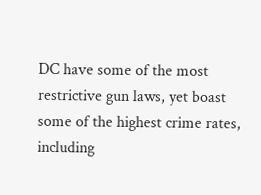DC have some of the most restrictive gun laws, yet boast some of the highest crime rates, including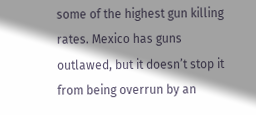some of the highest gun killing rates. Mexico has guns outlawed, but it doesn’t stop it from being overrun by an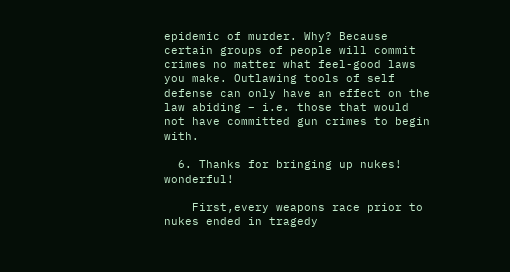epidemic of murder. Why? Because certain groups of people will commit crimes no matter what feel-good laws you make. Outlawing tools of self defense can only have an effect on the law abiding – i.e. those that would not have committed gun crimes to begin with.

  6. Thanks for bringing up nukes! wonderful!

    First,every weapons race prior to nukes ended in tragedy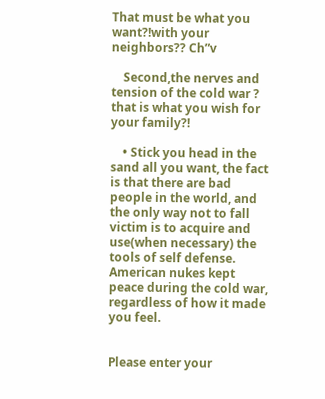That must be what you want?!with your neighbors?? Ch”v

    Second,the nerves and tension of the cold war ? that is what you wish for your family?!

    • Stick you head in the sand all you want, the fact is that there are bad people in the world, and the only way not to fall victim is to acquire and use(when necessary) the tools of self defense. American nukes kept peace during the cold war, regardless of how it made you feel.


Please enter your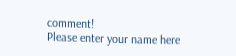comment!
Please enter your name here